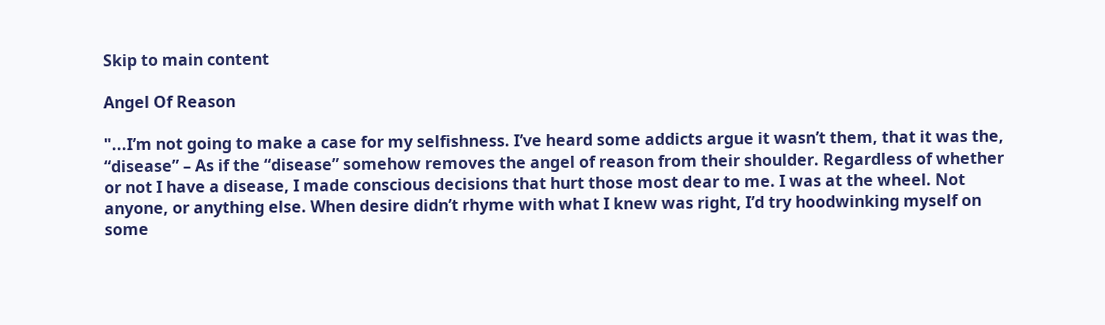Skip to main content

Angel Of Reason

"...I’m not going to make a case for my selfishness. I’ve heard some addicts argue it wasn’t them, that it was the, “disease” – As if the “disease” somehow removes the angel of reason from their shoulder. Regardless of whether or not I have a disease, I made conscious decisions that hurt those most dear to me. I was at the wheel. Not anyone, or anything else. When desire didn’t rhyme with what I knew was right, I’d try hoodwinking myself on some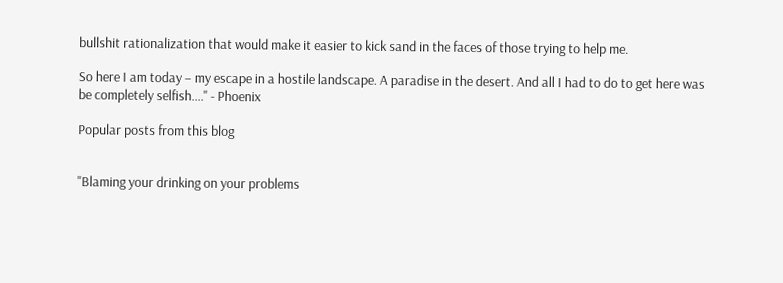bullshit rationalization that would make it easier to kick sand in the faces of those trying to help me.

So here I am today – my escape in a hostile landscape. A paradise in the desert. And all I had to do to get here was be completely selfish...." - Phoenix

Popular posts from this blog


"Blaming your drinking on your problems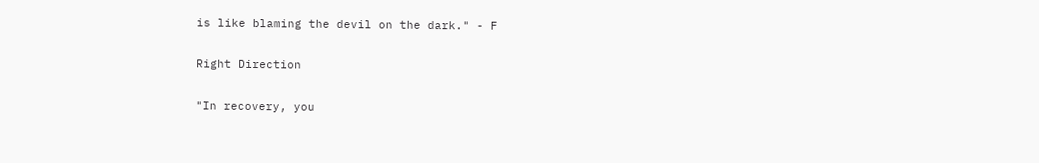is like blaming the devil on the dark." - F

Right Direction

"In recovery, you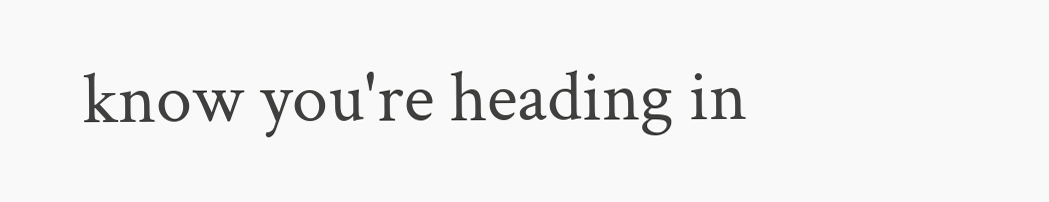know you're heading in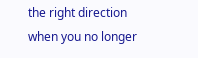the right direction when you no longer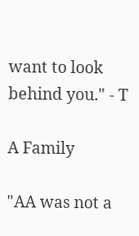want to look behind you." - T

A Family

"AA was not a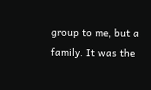group to me, but a family. It was the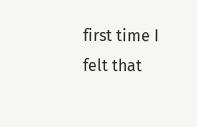first time I felt that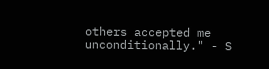others accepted me unconditionally." - S